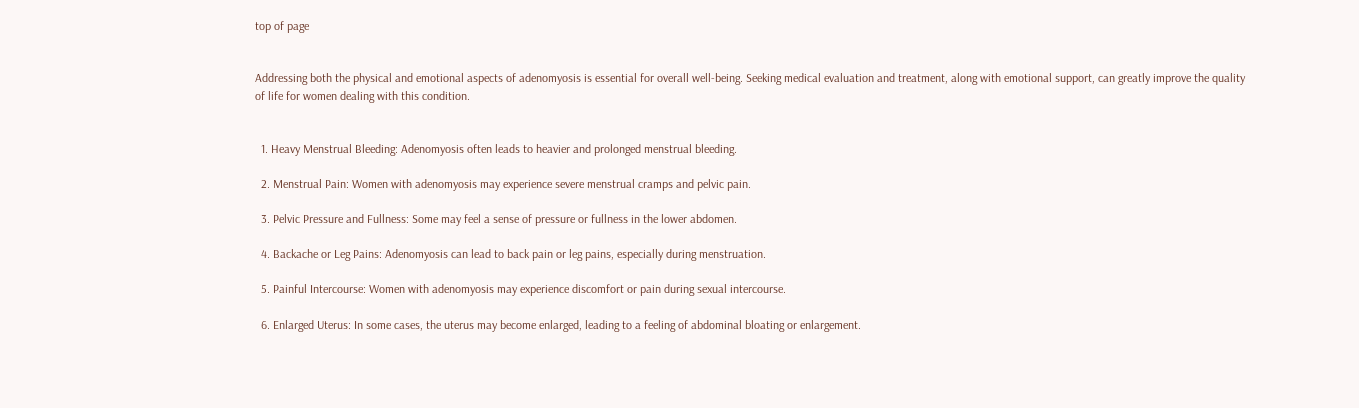top of page


Addressing both the physical and emotional aspects of adenomyosis is essential for overall well-being. Seeking medical evaluation and treatment, along with emotional support, can greatly improve the quality of life for women dealing with this condition.


  1. Heavy Menstrual Bleeding: Adenomyosis often leads to heavier and prolonged menstrual bleeding.

  2. Menstrual Pain: Women with adenomyosis may experience severe menstrual cramps and pelvic pain.

  3. Pelvic Pressure and Fullness: Some may feel a sense of pressure or fullness in the lower abdomen.

  4. Backache or Leg Pains: Adenomyosis can lead to back pain or leg pains, especially during menstruation.

  5. Painful Intercourse: Women with adenomyosis may experience discomfort or pain during sexual intercourse.

  6. Enlarged Uterus: In some cases, the uterus may become enlarged, leading to a feeling of abdominal bloating or enlargement.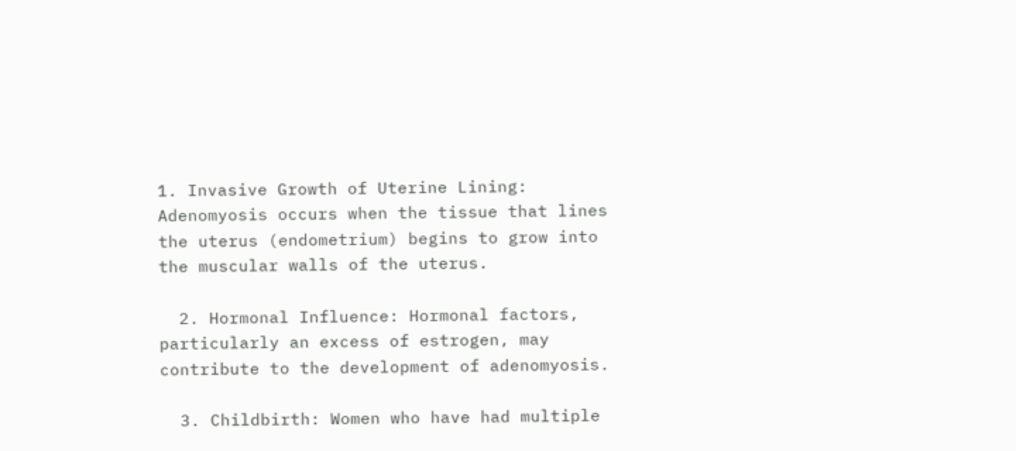1. Invasive Growth of Uterine Lining: Adenomyosis occurs when the tissue that lines the uterus (endometrium) begins to grow into the muscular walls of the uterus.

  2. Hormonal Influence: Hormonal factors, particularly an excess of estrogen, may contribute to the development of adenomyosis.

  3. Childbirth: Women who have had multiple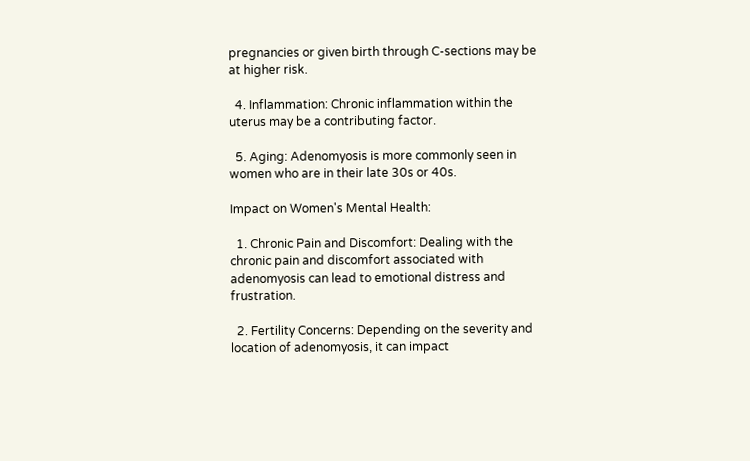pregnancies or given birth through C-sections may be at higher risk.

  4. Inflammation: Chronic inflammation within the uterus may be a contributing factor.

  5. Aging: Adenomyosis is more commonly seen in women who are in their late 30s or 40s.

Impact on Women's Mental Health:

  1. Chronic Pain and Discomfort: Dealing with the chronic pain and discomfort associated with adenomyosis can lead to emotional distress and frustration.

  2. Fertility Concerns: Depending on the severity and location of adenomyosis, it can impact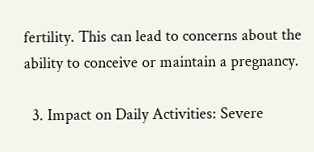fertility. This can lead to concerns about the ability to conceive or maintain a pregnancy.

  3. Impact on Daily Activities: Severe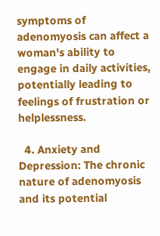symptoms of adenomyosis can affect a woman's ability to engage in daily activities, potentially leading to feelings of frustration or helplessness.

  4. Anxiety and Depression: The chronic nature of adenomyosis and its potential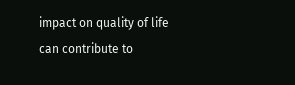impact on quality of life can contribute to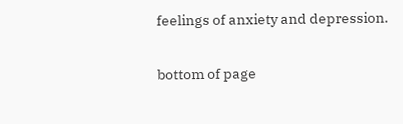feelings of anxiety and depression.

bottom of page